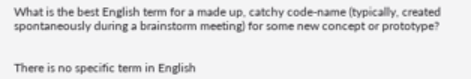What is the best English term for a made up, catchy code-name (typically, created spontaneously during a brainstorm meeting) for some new concept or prototype?


There is no specific term in English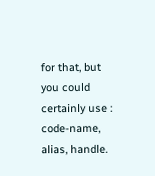for that, but you could certainly use : code-name, alias, handle.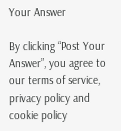Your Answer

By clicking “Post Your Answer”, you agree to our terms of service, privacy policy and cookie policy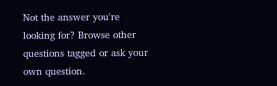Not the answer you're looking for? Browse other questions tagged or ask your own question.